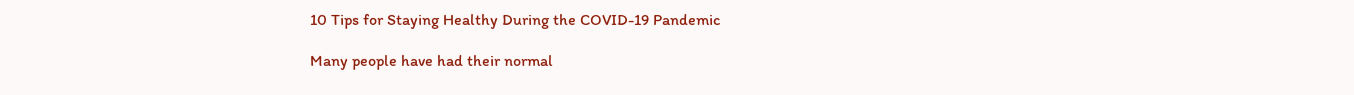10 Tips for Staying Healthy During the COVID-19 Pandemic

Many people have had their normal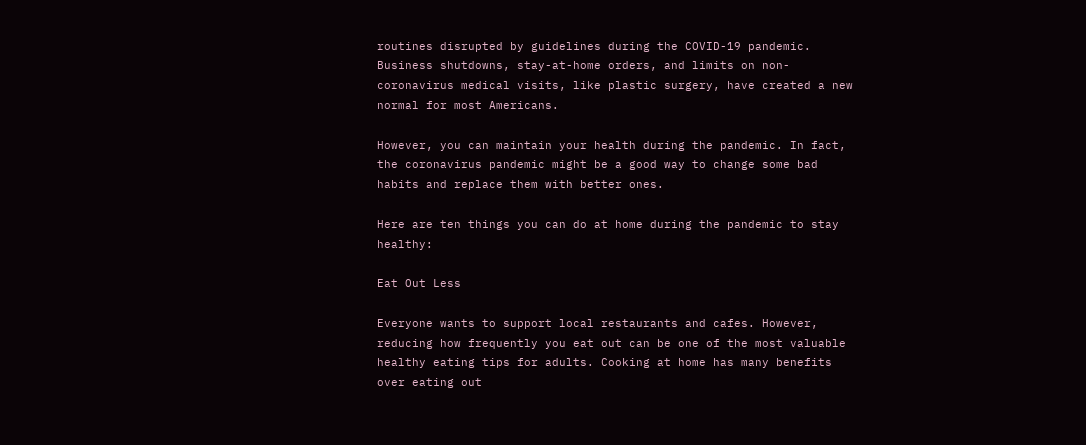routines disrupted by guidelines during the COVID-19 pandemic. Business shutdowns, stay-at-home orders, and limits on non-coronavirus medical visits, like plastic surgery, have created a new normal for most Americans.

However, you can maintain your health during the pandemic. In fact, the coronavirus pandemic might be a good way to change some bad habits and replace them with better ones.

Here are ten things you can do at home during the pandemic to stay healthy:

Eat Out Less

Everyone wants to support local restaurants and cafes. However, reducing how frequently you eat out can be one of the most valuable healthy eating tips for adults. Cooking at home has many benefits over eating out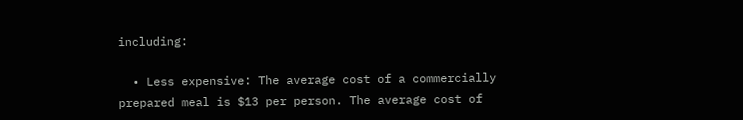including:

  • Less expensive: The average cost of a commercially prepared meal is $13 per person. The average cost of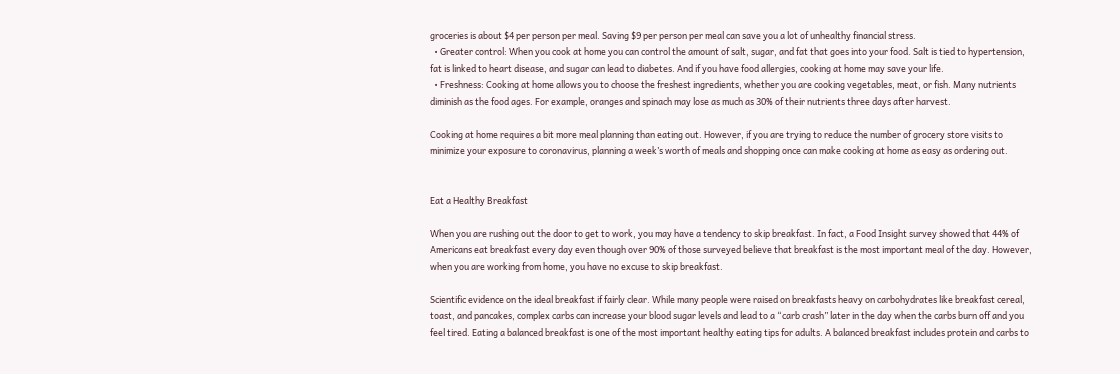groceries is about $4 per person per meal. Saving $9 per person per meal can save you a lot of unhealthy financial stress.
  • Greater control: When you cook at home you can control the amount of salt, sugar, and fat that goes into your food. Salt is tied to hypertension, fat is linked to heart disease, and sugar can lead to diabetes. And if you have food allergies, cooking at home may save your life.
  • Freshness: Cooking at home allows you to choose the freshest ingredients, whether you are cooking vegetables, meat, or fish. Many nutrients diminish as the food ages. For example, oranges and spinach may lose as much as 30% of their nutrients three days after harvest.

Cooking at home requires a bit more meal planning than eating out. However, if you are trying to reduce the number of grocery store visits to minimize your exposure to coronavirus, planning a week’s worth of meals and shopping once can make cooking at home as easy as ordering out.


Eat a Healthy Breakfast

When you are rushing out the door to get to work, you may have a tendency to skip breakfast. In fact, a Food Insight survey showed that 44% of Americans eat breakfast every day even though over 90% of those surveyed believe that breakfast is the most important meal of the day. However, when you are working from home, you have no excuse to skip breakfast.

Scientific evidence on the ideal breakfast if fairly clear. While many people were raised on breakfasts heavy on carbohydrates like breakfast cereal, toast, and pancakes, complex carbs can increase your blood sugar levels and lead to a “carb crash” later in the day when the carbs burn off and you feel tired. Eating a balanced breakfast is one of the most important healthy eating tips for adults. A balanced breakfast includes protein and carbs to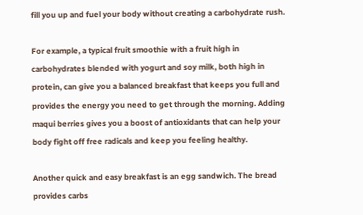fill you up and fuel your body without creating a carbohydrate rush.

For example, a typical fruit smoothie with a fruit high in carbohydrates blended with yogurt and soy milk, both high in protein, can give you a balanced breakfast that keeps you full and provides the energy you need to get through the morning. Adding maqui berries gives you a boost of antioxidants that can help your body fight off free radicals and keep you feeling healthy.

Another quick and easy breakfast is an egg sandwich. The bread provides carbs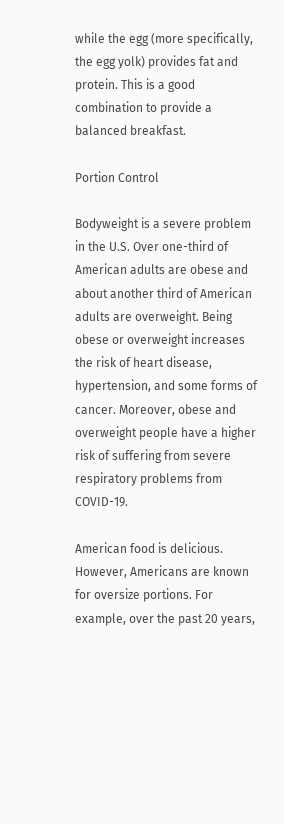while the egg (more specifically, the egg yolk) provides fat and protein. This is a good combination to provide a balanced breakfast.

Portion Control

Bodyweight is a severe problem in the U.S. Over one-third of American adults are obese and about another third of American adults are overweight. Being obese or overweight increases the risk of heart disease, hypertension, and some forms of cancer. Moreover, obese and overweight people have a higher risk of suffering from severe respiratory problems from COVID-19.

American food is delicious. However, Americans are known for oversize portions. For example, over the past 20 years,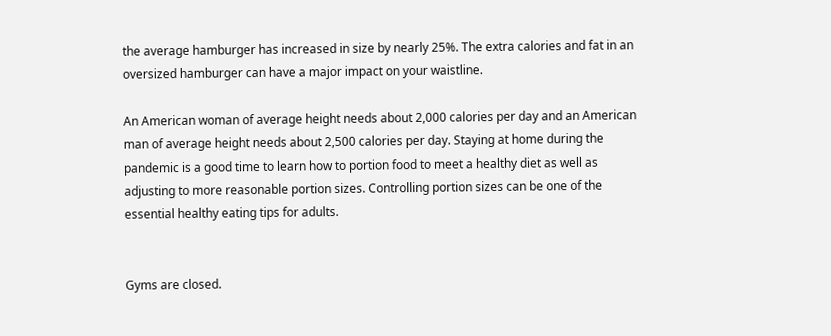the average hamburger has increased in size by nearly 25%. The extra calories and fat in an oversized hamburger can have a major impact on your waistline.

An American woman of average height needs about 2,000 calories per day and an American man of average height needs about 2,500 calories per day. Staying at home during the pandemic is a good time to learn how to portion food to meet a healthy diet as well as adjusting to more reasonable portion sizes. Controlling portion sizes can be one of the essential healthy eating tips for adults.


Gyms are closed.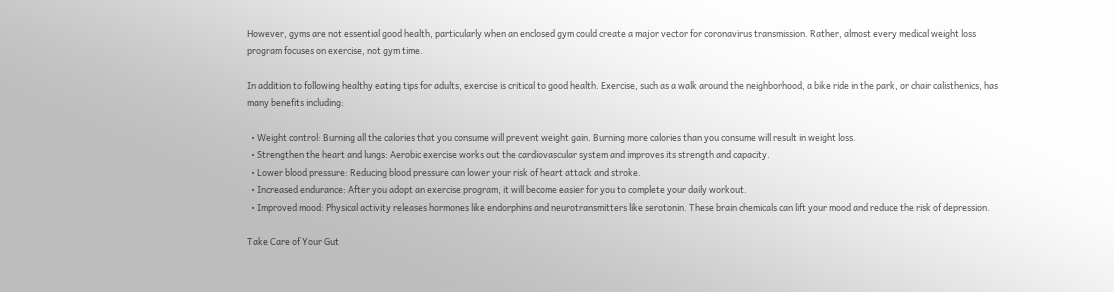However, gyms are not essential good health, particularly when an enclosed gym could create a major vector for coronavirus transmission. Rather, almost every medical weight loss program focuses on exercise, not gym time.

In addition to following healthy eating tips for adults, exercise is critical to good health. Exercise, such as a walk around the neighborhood, a bike ride in the park, or chair calisthenics, has many benefits including:

  • Weight control: Burning all the calories that you consume will prevent weight gain. Burning more calories than you consume will result in weight loss.
  • Strengthen the heart and lungs: Aerobic exercise works out the cardiovascular system and improves its strength and capacity.
  • Lower blood pressure: Reducing blood pressure can lower your risk of heart attack and stroke.
  • Increased endurance: After you adopt an exercise program, it will become easier for you to complete your daily workout.
  • Improved mood: Physical activity releases hormones like endorphins and neurotransmitters like serotonin. These brain chemicals can lift your mood and reduce the risk of depression.

Take Care of Your Gut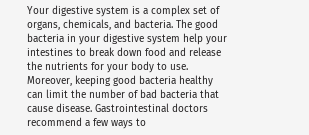Your digestive system is a complex set of organs, chemicals, and bacteria. The good bacteria in your digestive system help your intestines to break down food and release the nutrients for your body to use. Moreover, keeping good bacteria healthy can limit the number of bad bacteria that cause disease. Gastrointestinal doctors recommend a few ways to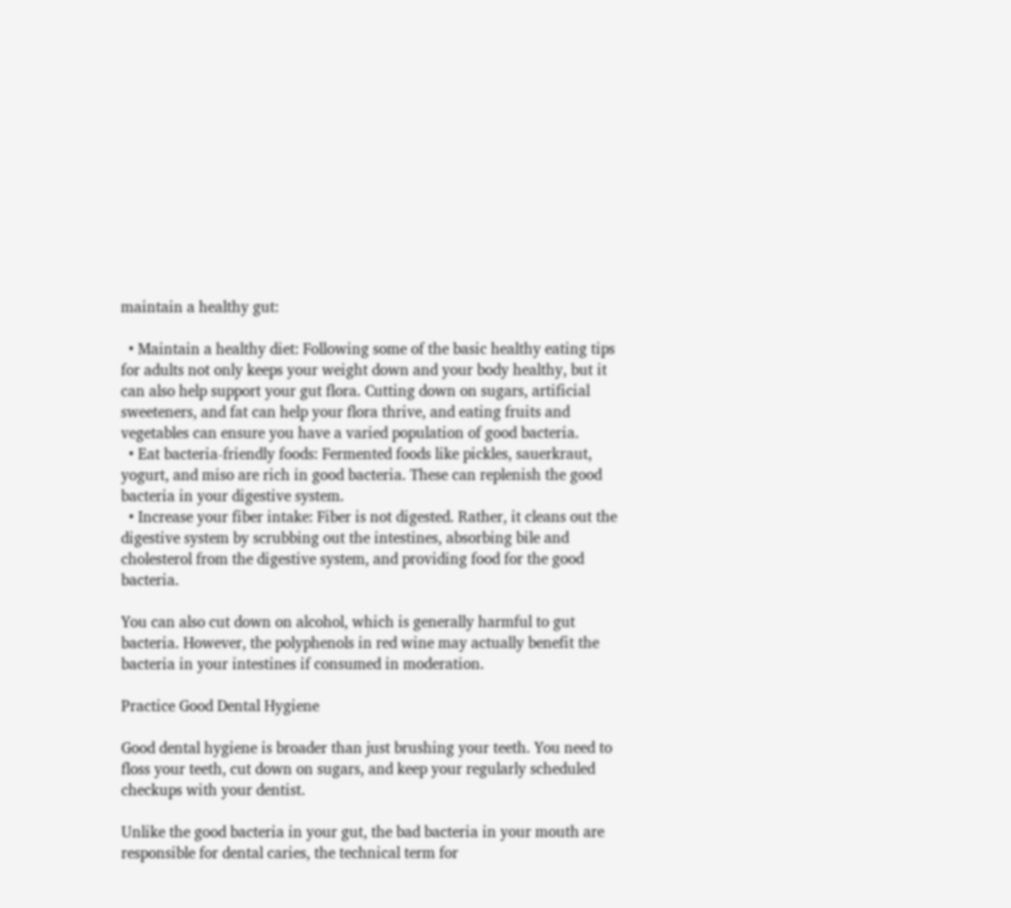maintain a healthy gut:

  • Maintain a healthy diet: Following some of the basic healthy eating tips for adults not only keeps your weight down and your body healthy, but it can also help support your gut flora. Cutting down on sugars, artificial sweeteners, and fat can help your flora thrive, and eating fruits and vegetables can ensure you have a varied population of good bacteria.
  • Eat bacteria-friendly foods: Fermented foods like pickles, sauerkraut, yogurt, and miso are rich in good bacteria. These can replenish the good bacteria in your digestive system.
  • Increase your fiber intake: Fiber is not digested. Rather, it cleans out the digestive system by scrubbing out the intestines, absorbing bile and cholesterol from the digestive system, and providing food for the good bacteria.

You can also cut down on alcohol, which is generally harmful to gut bacteria. However, the polyphenols in red wine may actually benefit the bacteria in your intestines if consumed in moderation.

Practice Good Dental Hygiene

Good dental hygiene is broader than just brushing your teeth. You need to floss your teeth, cut down on sugars, and keep your regularly scheduled checkups with your dentist.

Unlike the good bacteria in your gut, the bad bacteria in your mouth are responsible for dental caries, the technical term for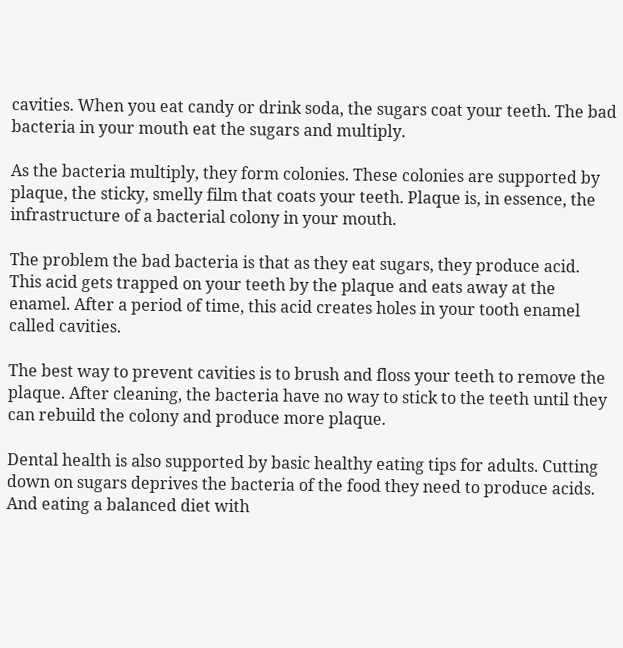cavities. When you eat candy or drink soda, the sugars coat your teeth. The bad bacteria in your mouth eat the sugars and multiply.

As the bacteria multiply, they form colonies. These colonies are supported by plaque, the sticky, smelly film that coats your teeth. Plaque is, in essence, the infrastructure of a bacterial colony in your mouth.

The problem the bad bacteria is that as they eat sugars, they produce acid. This acid gets trapped on your teeth by the plaque and eats away at the enamel. After a period of time, this acid creates holes in your tooth enamel called cavities.

The best way to prevent cavities is to brush and floss your teeth to remove the plaque. After cleaning, the bacteria have no way to stick to the teeth until they can rebuild the colony and produce more plaque.

Dental health is also supported by basic healthy eating tips for adults. Cutting down on sugars deprives the bacteria of the food they need to produce acids. And eating a balanced diet with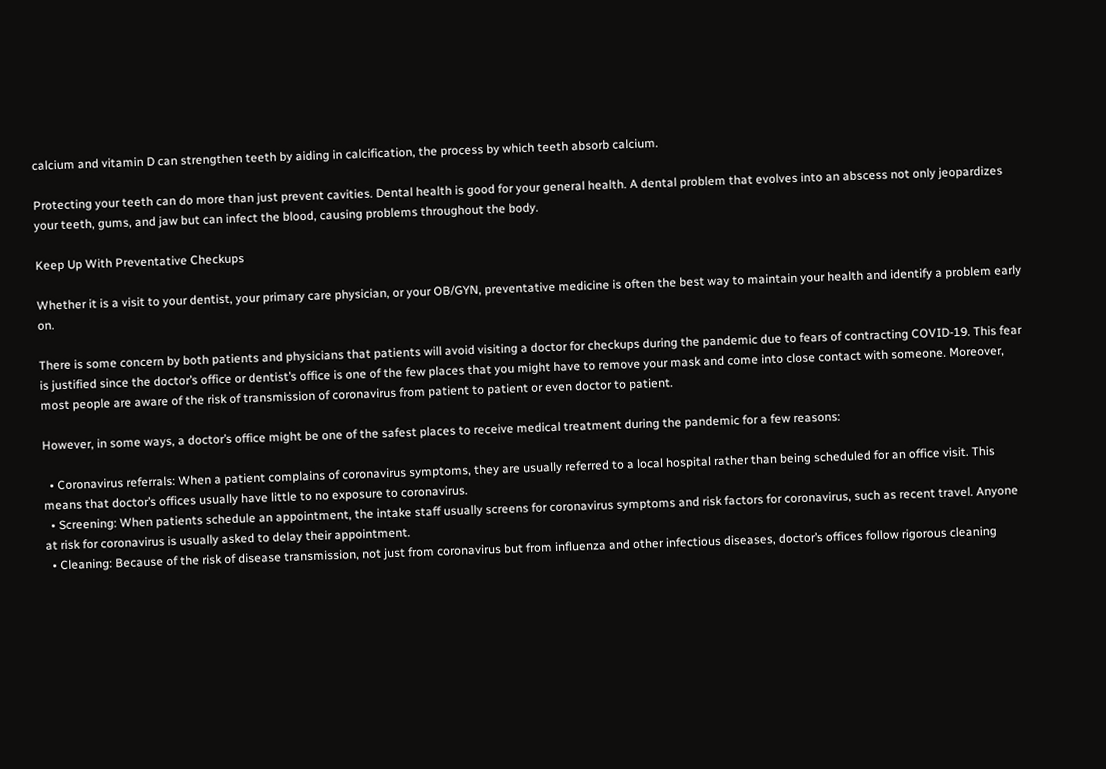calcium and vitamin D can strengthen teeth by aiding in calcification, the process by which teeth absorb calcium.

Protecting your teeth can do more than just prevent cavities. Dental health is good for your general health. A dental problem that evolves into an abscess not only jeopardizes your teeth, gums, and jaw but can infect the blood, causing problems throughout the body.

Keep Up With Preventative Checkups

Whether it is a visit to your dentist, your primary care physician, or your OB/GYN, preventative medicine is often the best way to maintain your health and identify a problem early on.

There is some concern by both patients and physicians that patients will avoid visiting a doctor for checkups during the pandemic due to fears of contracting COVID-19. This fear is justified since the doctor’s office or dentist’s office is one of the few places that you might have to remove your mask and come into close contact with someone. Moreover, most people are aware of the risk of transmission of coronavirus from patient to patient or even doctor to patient.

However, in some ways, a doctor’s office might be one of the safest places to receive medical treatment during the pandemic for a few reasons:

  • Coronavirus referrals: When a patient complains of coronavirus symptoms, they are usually referred to a local hospital rather than being scheduled for an office visit. This means that doctor’s offices usually have little to no exposure to coronavirus.
  • Screening: When patients schedule an appointment, the intake staff usually screens for coronavirus symptoms and risk factors for coronavirus, such as recent travel. Anyone at risk for coronavirus is usually asked to delay their appointment.
  • Cleaning: Because of the risk of disease transmission, not just from coronavirus but from influenza and other infectious diseases, doctor’s offices follow rigorous cleaning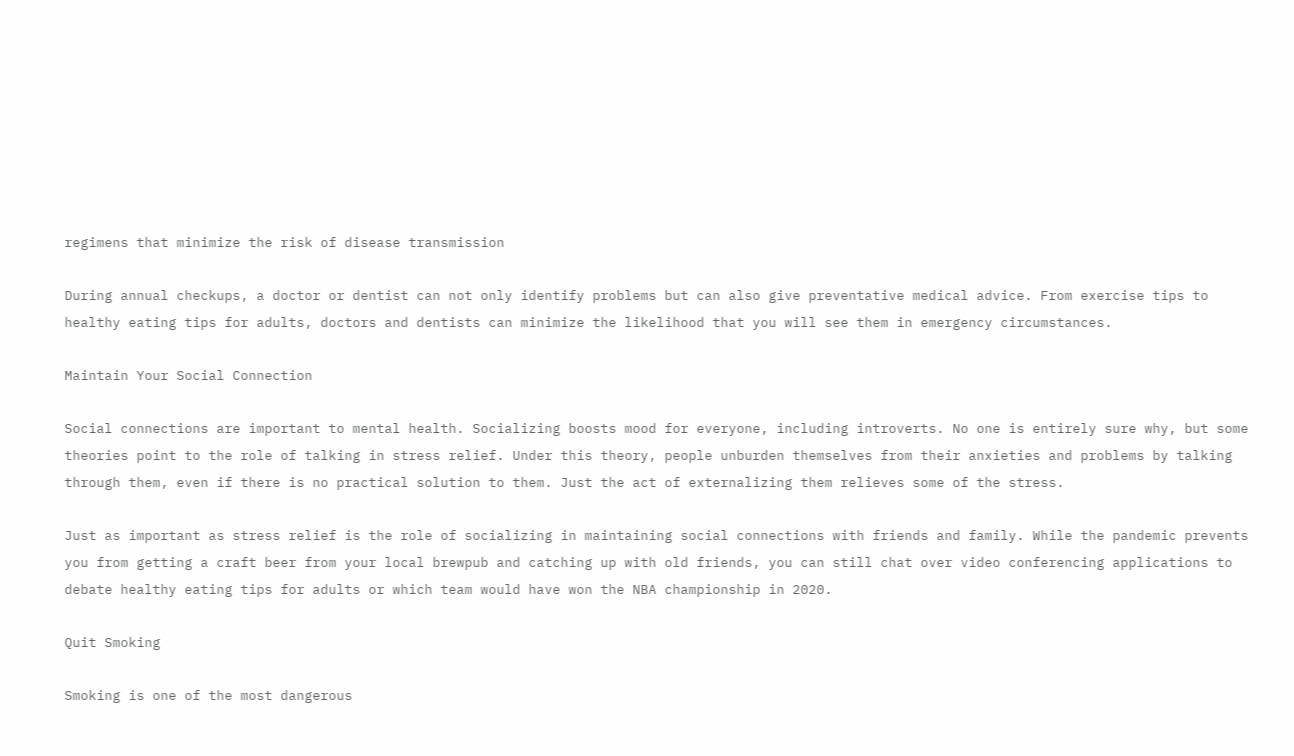regimens that minimize the risk of disease transmission

During annual checkups, a doctor or dentist can not only identify problems but can also give preventative medical advice. From exercise tips to healthy eating tips for adults, doctors and dentists can minimize the likelihood that you will see them in emergency circumstances.

Maintain Your Social Connection

Social connections are important to mental health. Socializing boosts mood for everyone, including introverts. No one is entirely sure why, but some theories point to the role of talking in stress relief. Under this theory, people unburden themselves from their anxieties and problems by talking through them, even if there is no practical solution to them. Just the act of externalizing them relieves some of the stress.

Just as important as stress relief is the role of socializing in maintaining social connections with friends and family. While the pandemic prevents you from getting a craft beer from your local brewpub and catching up with old friends, you can still chat over video conferencing applications to debate healthy eating tips for adults or which team would have won the NBA championship in 2020.

Quit Smoking

Smoking is one of the most dangerous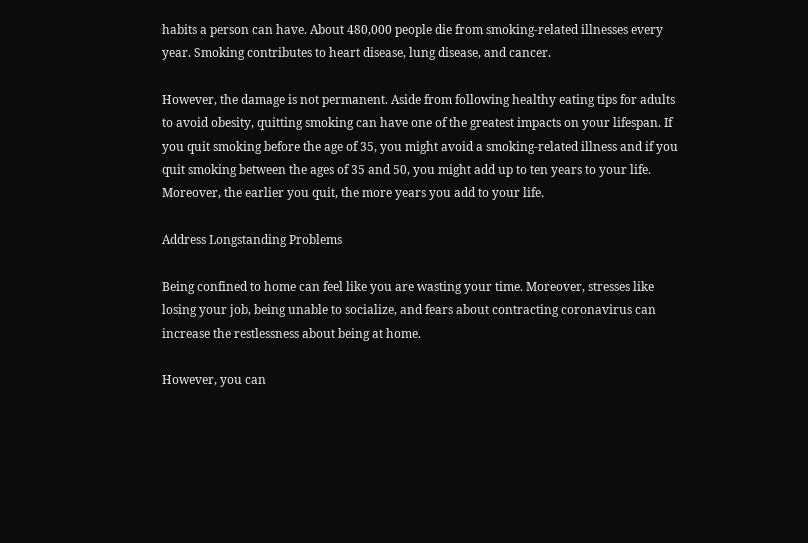habits a person can have. About 480,000 people die from smoking-related illnesses every year. Smoking contributes to heart disease, lung disease, and cancer.

However, the damage is not permanent. Aside from following healthy eating tips for adults to avoid obesity, quitting smoking can have one of the greatest impacts on your lifespan. If you quit smoking before the age of 35, you might avoid a smoking-related illness and if you quit smoking between the ages of 35 and 50, you might add up to ten years to your life. Moreover, the earlier you quit, the more years you add to your life.

Address Longstanding Problems

Being confined to home can feel like you are wasting your time. Moreover, stresses like losing your job, being unable to socialize, and fears about contracting coronavirus can increase the restlessness about being at home.

However, you can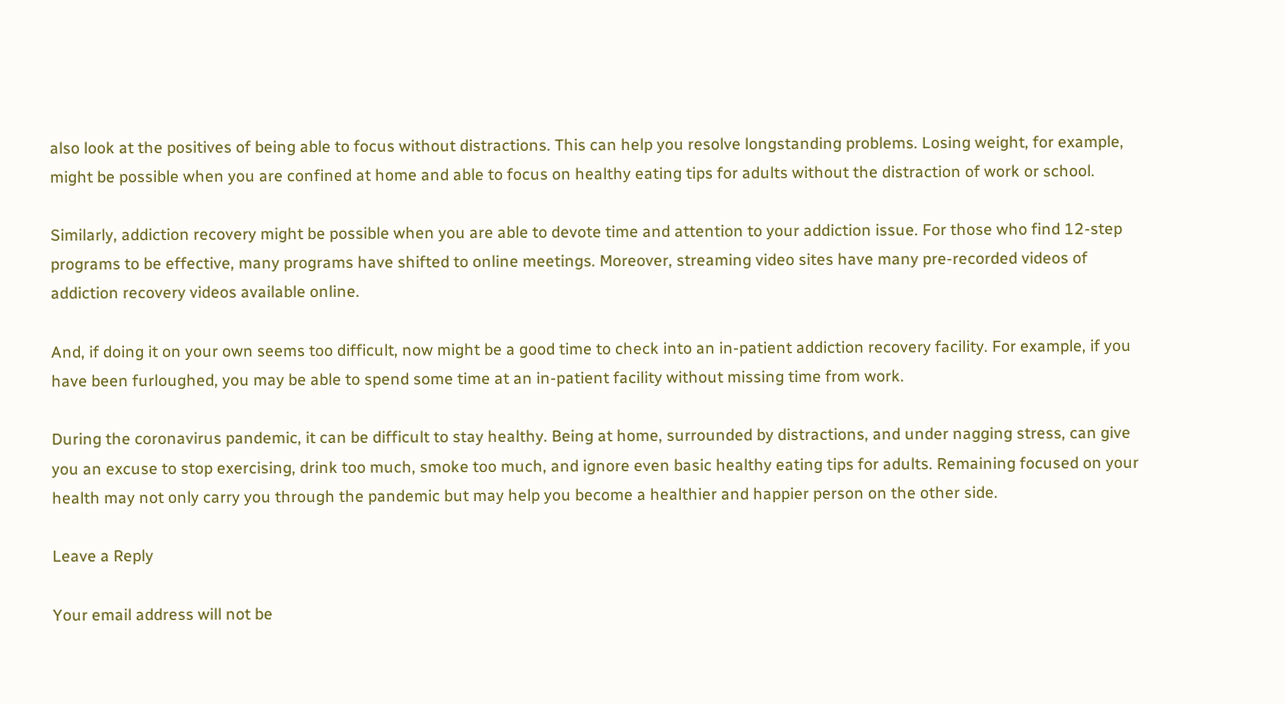also look at the positives of being able to focus without distractions. This can help you resolve longstanding problems. Losing weight, for example, might be possible when you are confined at home and able to focus on healthy eating tips for adults without the distraction of work or school.

Similarly, addiction recovery might be possible when you are able to devote time and attention to your addiction issue. For those who find 12-step programs to be effective, many programs have shifted to online meetings. Moreover, streaming video sites have many pre-recorded videos of addiction recovery videos available online.

And, if doing it on your own seems too difficult, now might be a good time to check into an in-patient addiction recovery facility. For example, if you have been furloughed, you may be able to spend some time at an in-patient facility without missing time from work.

During the coronavirus pandemic, it can be difficult to stay healthy. Being at home, surrounded by distractions, and under nagging stress, can give you an excuse to stop exercising, drink too much, smoke too much, and ignore even basic healthy eating tips for adults. Remaining focused on your health may not only carry you through the pandemic but may help you become a healthier and happier person on the other side.

Leave a Reply

Your email address will not be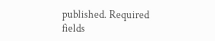published. Required fields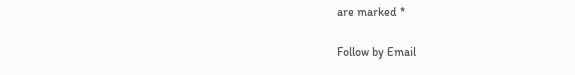are marked *

Follow by Email